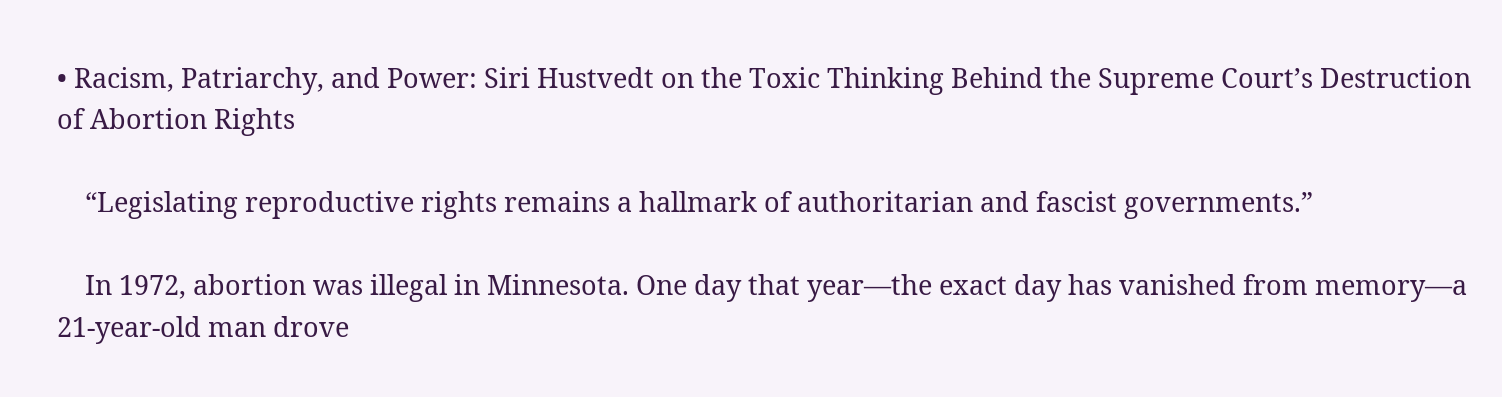• Racism, Patriarchy, and Power: Siri Hustvedt on the Toxic Thinking Behind the Supreme Court’s Destruction of Abortion Rights

    “Legislating reproductive rights remains a hallmark of authoritarian and fascist governments.”

    In 1972, abortion was illegal in Minnesota. One day that year—the exact day has vanished from memory—a 21-year-old man drove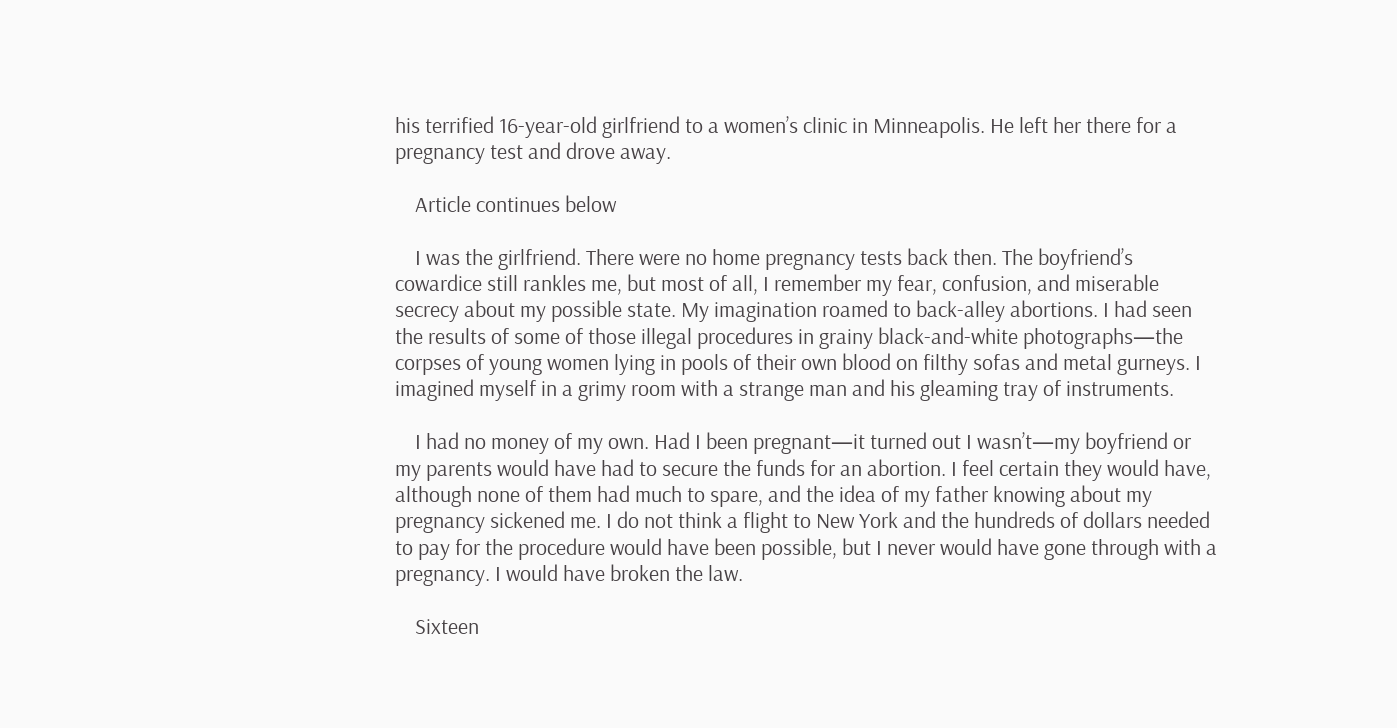his terrified 16-year-old girlfriend to a women’s clinic in Minneapolis. He left her there for a pregnancy test and drove away.

    Article continues below

    I was the girlfriend. There were no home pregnancy tests back then. The boyfriend’s cowardice still rankles me, but most of all, I remember my fear, confusion, and miserable secrecy about my possible state. My imagination roamed to back-alley abortions. I had seen the results of some of those illegal procedures in grainy black-and-white photographs—the corpses of young women lying in pools of their own blood on filthy sofas and metal gurneys. I imagined myself in a grimy room with a strange man and his gleaming tray of instruments.

    I had no money of my own. Had I been pregnant—it turned out I wasn’t—my boyfriend or my parents would have had to secure the funds for an abortion. I feel certain they would have, although none of them had much to spare, and the idea of my father knowing about my pregnancy sickened me. I do not think a flight to New York and the hundreds of dollars needed to pay for the procedure would have been possible, but I never would have gone through with a pregnancy. I would have broken the law.

    Sixteen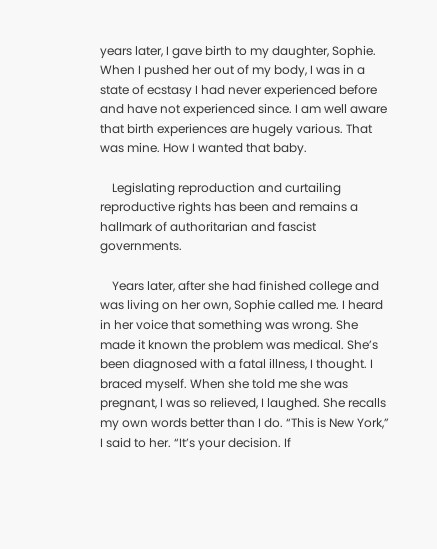years later, I gave birth to my daughter, Sophie. When I pushed her out of my body, I was in a state of ecstasy I had never experienced before and have not experienced since. I am well aware that birth experiences are hugely various. That was mine. How I wanted that baby.

    Legislating reproduction and curtailing reproductive rights has been and remains a hallmark of authoritarian and fascist governments.

    Years later, after she had finished college and was living on her own, Sophie called me. I heard in her voice that something was wrong. She made it known the problem was medical. She’s been diagnosed with a fatal illness, I thought. I braced myself. When she told me she was pregnant, I was so relieved, I laughed. She recalls my own words better than I do. “This is New York,” I said to her. “It’s your decision. If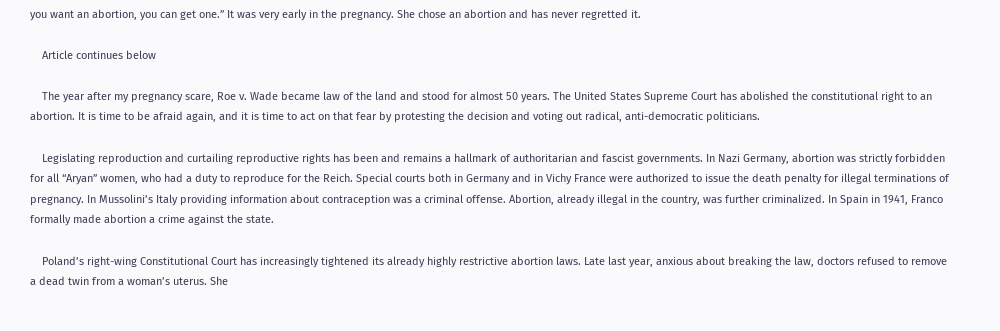you want an abortion, you can get one.” It was very early in the pregnancy. She chose an abortion and has never regretted it.

    Article continues below

    The year after my pregnancy scare, Roe v. Wade became law of the land and stood for almost 50 years. The United States Supreme Court has abolished the constitutional right to an abortion. It is time to be afraid again, and it is time to act on that fear by protesting the decision and voting out radical, anti-democratic politicians.

    Legislating reproduction and curtailing reproductive rights has been and remains a hallmark of authoritarian and fascist governments. In Nazi Germany, abortion was strictly forbidden for all “Aryan” women, who had a duty to reproduce for the Reich. Special courts both in Germany and in Vichy France were authorized to issue the death penalty for illegal terminations of pregnancy. In Mussolini’s Italy providing information about contraception was a criminal offense. Abortion, already illegal in the country, was further criminalized. In Spain in 1941, Franco formally made abortion a crime against the state.

    Poland’s right-wing Constitutional Court has increasingly tightened its already highly restrictive abortion laws. Late last year, anxious about breaking the law, doctors refused to remove a dead twin from a woman’s uterus. She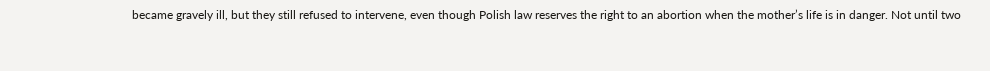became gravely ill, but they still refused to intervene, even though Polish law reserves the right to an abortion when the mother’s life is in danger. Not until two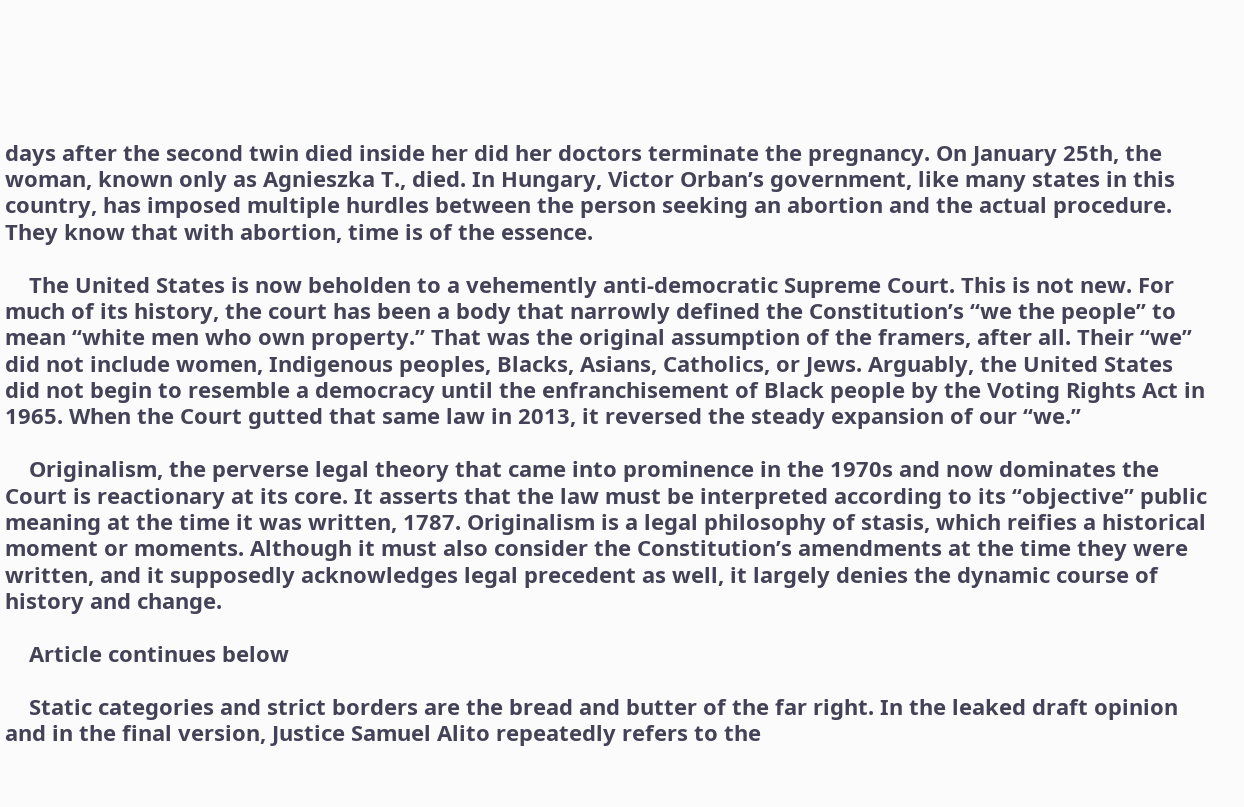days after the second twin died inside her did her doctors terminate the pregnancy. On January 25th, the woman, known only as Agnieszka T., died. In Hungary, Victor Orban’s government, like many states in this country, has imposed multiple hurdles between the person seeking an abortion and the actual procedure. They know that with abortion, time is of the essence.

    The United States is now beholden to a vehemently anti-democratic Supreme Court. This is not new. For much of its history, the court has been a body that narrowly defined the Constitution’s “we the people” to mean “white men who own property.” That was the original assumption of the framers, after all. Their “we” did not include women, Indigenous peoples, Blacks, Asians, Catholics, or Jews. Arguably, the United States did not begin to resemble a democracy until the enfranchisement of Black people by the Voting Rights Act in 1965. When the Court gutted that same law in 2013, it reversed the steady expansion of our “we.”

    Originalism, the perverse legal theory that came into prominence in the 1970s and now dominates the Court is reactionary at its core. It asserts that the law must be interpreted according to its “objective” public meaning at the time it was written, 1787. Originalism is a legal philosophy of stasis, which reifies a historical moment or moments. Although it must also consider the Constitution’s amendments at the time they were written, and it supposedly acknowledges legal precedent as well, it largely denies the dynamic course of history and change.

    Article continues below

    Static categories and strict borders are the bread and butter of the far right. In the leaked draft opinion and in the final version, Justice Samuel Alito repeatedly refers to the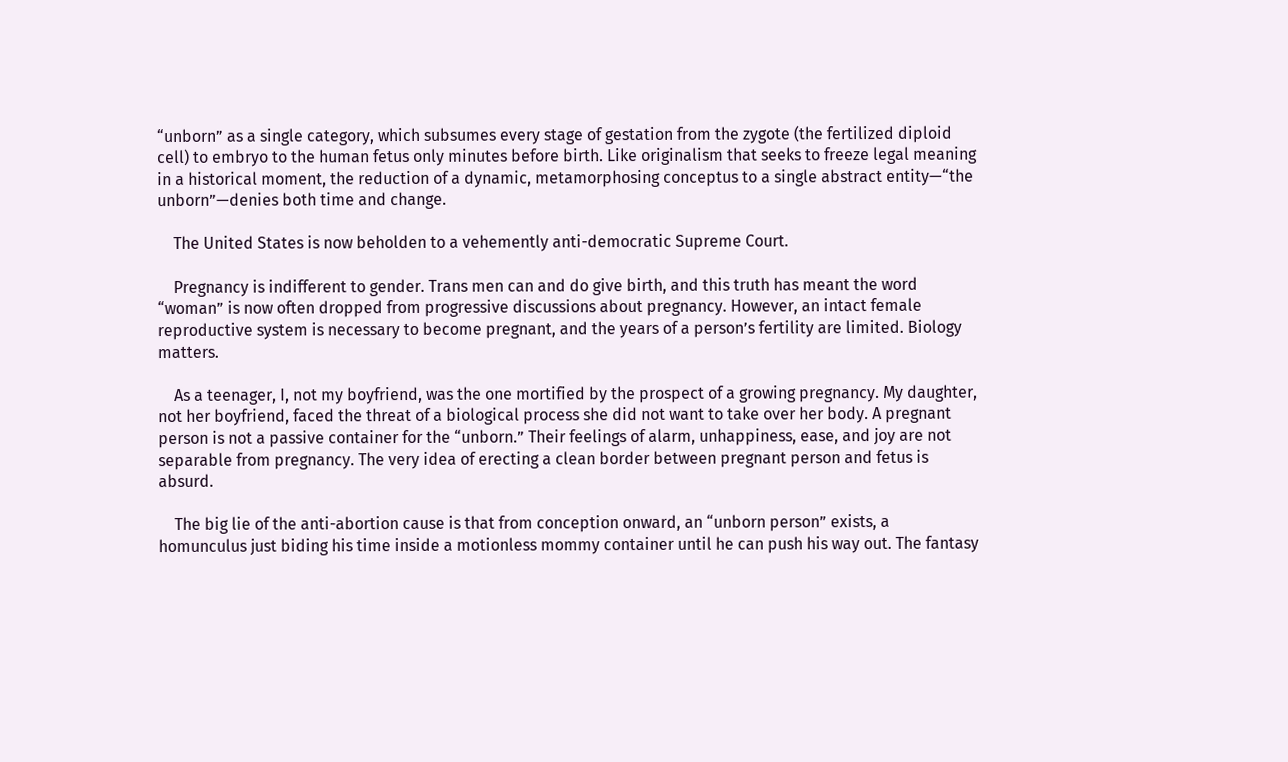“unborn” as a single category, which subsumes every stage of gestation from the zygote (the fertilized diploid cell) to embryo to the human fetus only minutes before birth. Like originalism that seeks to freeze legal meaning in a historical moment, the reduction of a dynamic, metamorphosing conceptus to a single abstract entity—“the unborn”—denies both time and change.

    The United States is now beholden to a vehemently anti-democratic Supreme Court.

    Pregnancy is indifferent to gender. Trans men can and do give birth, and this truth has meant the word “woman” is now often dropped from progressive discussions about pregnancy. However, an intact female reproductive system is necessary to become pregnant, and the years of a person’s fertility are limited. Biology matters.

    As a teenager, I, not my boyfriend, was the one mortified by the prospect of a growing pregnancy. My daughter, not her boyfriend, faced the threat of a biological process she did not want to take over her body. A pregnant person is not a passive container for the “unborn.” Their feelings of alarm, unhappiness, ease, and joy are not separable from pregnancy. The very idea of erecting a clean border between pregnant person and fetus is absurd.

    The big lie of the anti-abortion cause is that from conception onward, an “unborn person” exists, a homunculus just biding his time inside a motionless mommy container until he can push his way out. The fantasy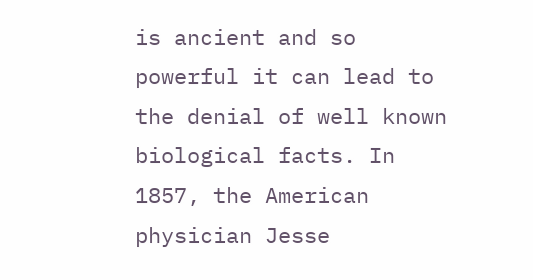is ancient and so powerful it can lead to the denial of well known biological facts. In 1857, the American physician Jesse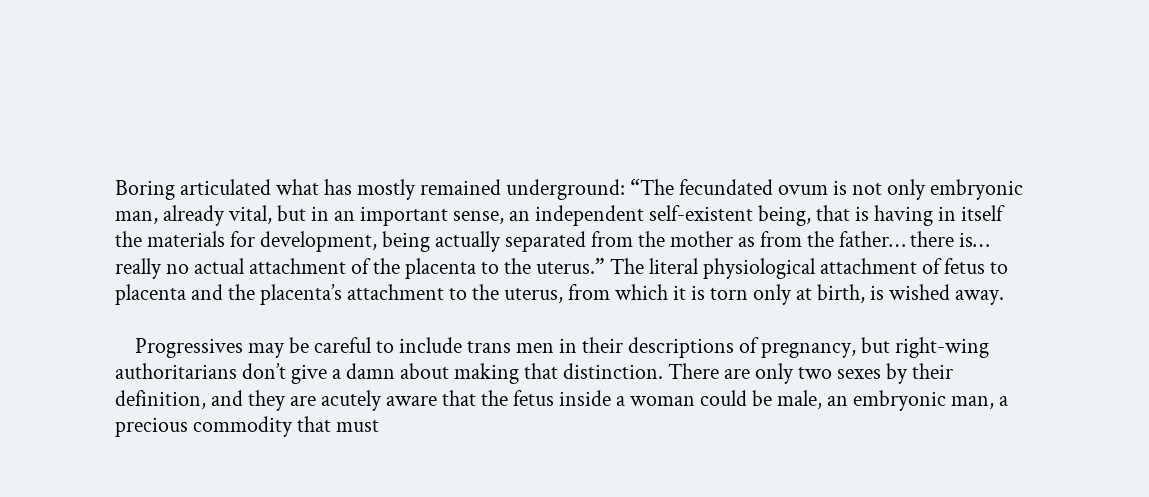Boring articulated what has mostly remained underground: “The fecundated ovum is not only embryonic man, already vital, but in an important sense, an independent self-existent being, that is having in itself the materials for development, being actually separated from the mother as from the father… there is… really no actual attachment of the placenta to the uterus.” The literal physiological attachment of fetus to placenta and the placenta’s attachment to the uterus, from which it is torn only at birth, is wished away.

    Progressives may be careful to include trans men in their descriptions of pregnancy, but right-wing authoritarians don’t give a damn about making that distinction. There are only two sexes by their definition, and they are acutely aware that the fetus inside a woman could be male, an embryonic man, a precious commodity that must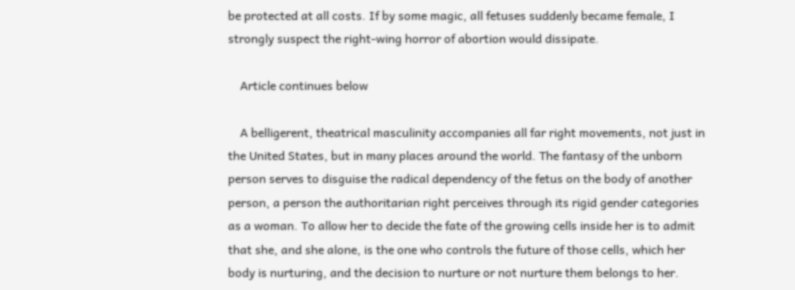be protected at all costs. If by some magic, all fetuses suddenly became female, I strongly suspect the right-wing horror of abortion would dissipate.

    Article continues below

    A belligerent, theatrical masculinity accompanies all far right movements, not just in the United States, but in many places around the world. The fantasy of the unborn person serves to disguise the radical dependency of the fetus on the body of another person, a person the authoritarian right perceives through its rigid gender categories as a woman. To allow her to decide the fate of the growing cells inside her is to admit that she, and she alone, is the one who controls the future of those cells, which her body is nurturing, and the decision to nurture or not nurture them belongs to her.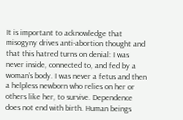It is important to acknowledge that misogyny drives anti-abortion thought and that this hatred turns on denial: I was never inside, connected to, and fed by a woman’s body. I was never a fetus and then a helpless newborn who relies on her or others like her, to survive. Dependence does not end with birth. Human beings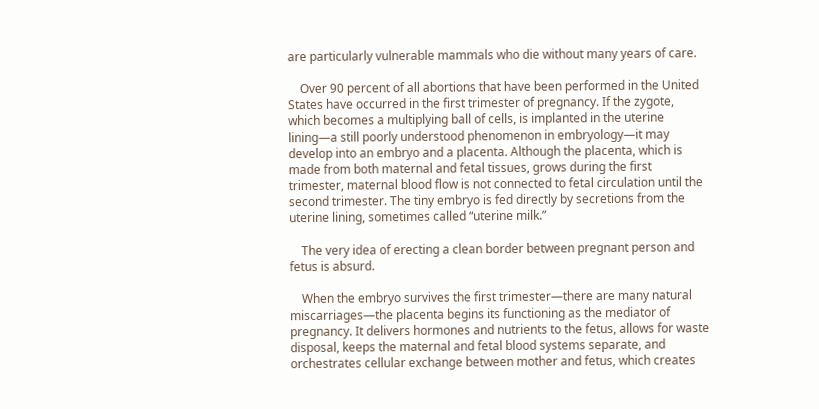are particularly vulnerable mammals who die without many years of care.

    Over 90 percent of all abortions that have been performed in the United States have occurred in the first trimester of pregnancy. If the zygote, which becomes a multiplying ball of cells, is implanted in the uterine lining—a still poorly understood phenomenon in embryology—it may develop into an embryo and a placenta. Although the placenta, which is made from both maternal and fetal tissues, grows during the first trimester, maternal blood flow is not connected to fetal circulation until the second trimester. The tiny embryo is fed directly by secretions from the uterine lining, sometimes called “uterine milk.”

    The very idea of erecting a clean border between pregnant person and fetus is absurd.

    When the embryo survives the first trimester—there are many natural miscarriages—the placenta begins its functioning as the mediator of pregnancy. It delivers hormones and nutrients to the fetus, allows for waste disposal, keeps the maternal and fetal blood systems separate, and orchestrates cellular exchange between mother and fetus, which creates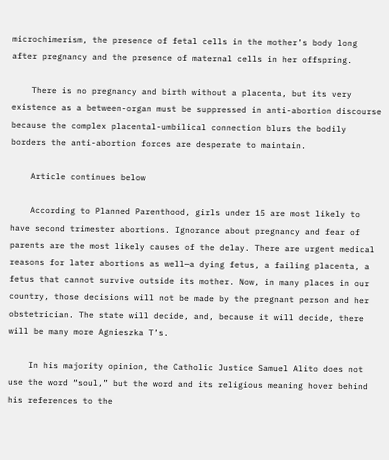microchimerism, the presence of fetal cells in the mother’s body long after pregnancy and the presence of maternal cells in her offspring.

    There is no pregnancy and birth without a placenta, but its very existence as a between-organ must be suppressed in anti-abortion discourse because the complex placental-umbilical connection blurs the bodily borders the anti-abortion forces are desperate to maintain.

    Article continues below

    According to Planned Parenthood, girls under 15 are most likely to have second trimester abortions. Ignorance about pregnancy and fear of parents are the most likely causes of the delay. There are urgent medical reasons for later abortions as well—a dying fetus, a failing placenta, a fetus that cannot survive outside its mother. Now, in many places in our country, those decisions will not be made by the pregnant person and her obstetrician. The state will decide, and, because it will decide, there will be many more Agnieszka T’s.

    In his majority opinion, the Catholic Justice Samuel Alito does not use the word “soul,” but the word and its religious meaning hover behind his references to the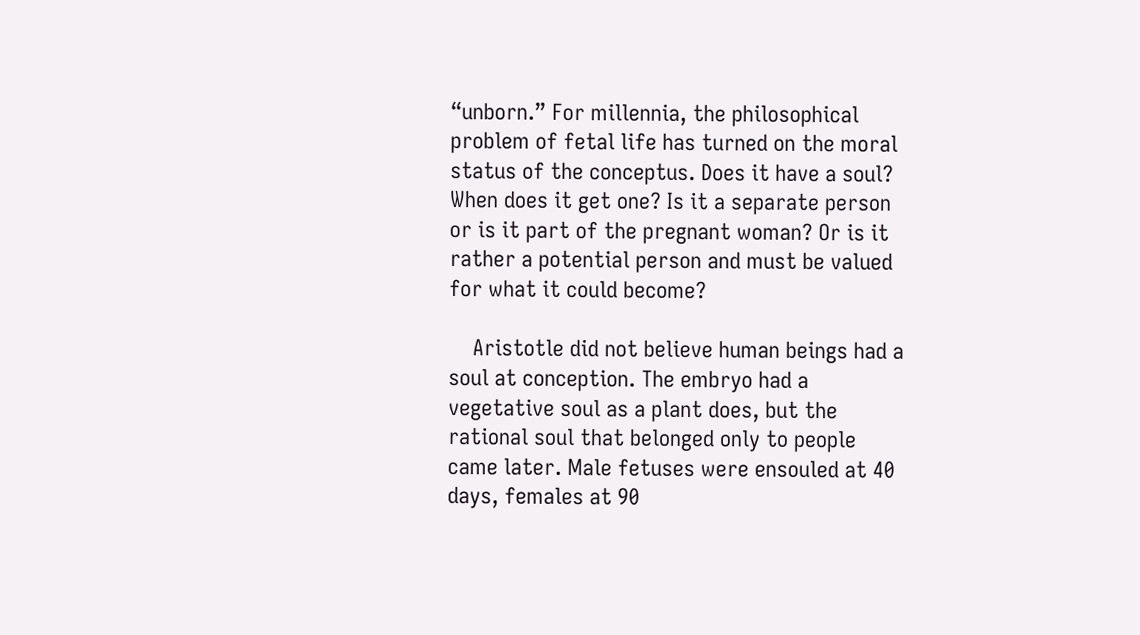“unborn.” For millennia, the philosophical problem of fetal life has turned on the moral status of the conceptus. Does it have a soul? When does it get one? Is it a separate person or is it part of the pregnant woman? Or is it rather a potential person and must be valued for what it could become?

    Aristotle did not believe human beings had a soul at conception. The embryo had a vegetative soul as a plant does, but the rational soul that belonged only to people came later. Male fetuses were ensouled at 40 days, females at 90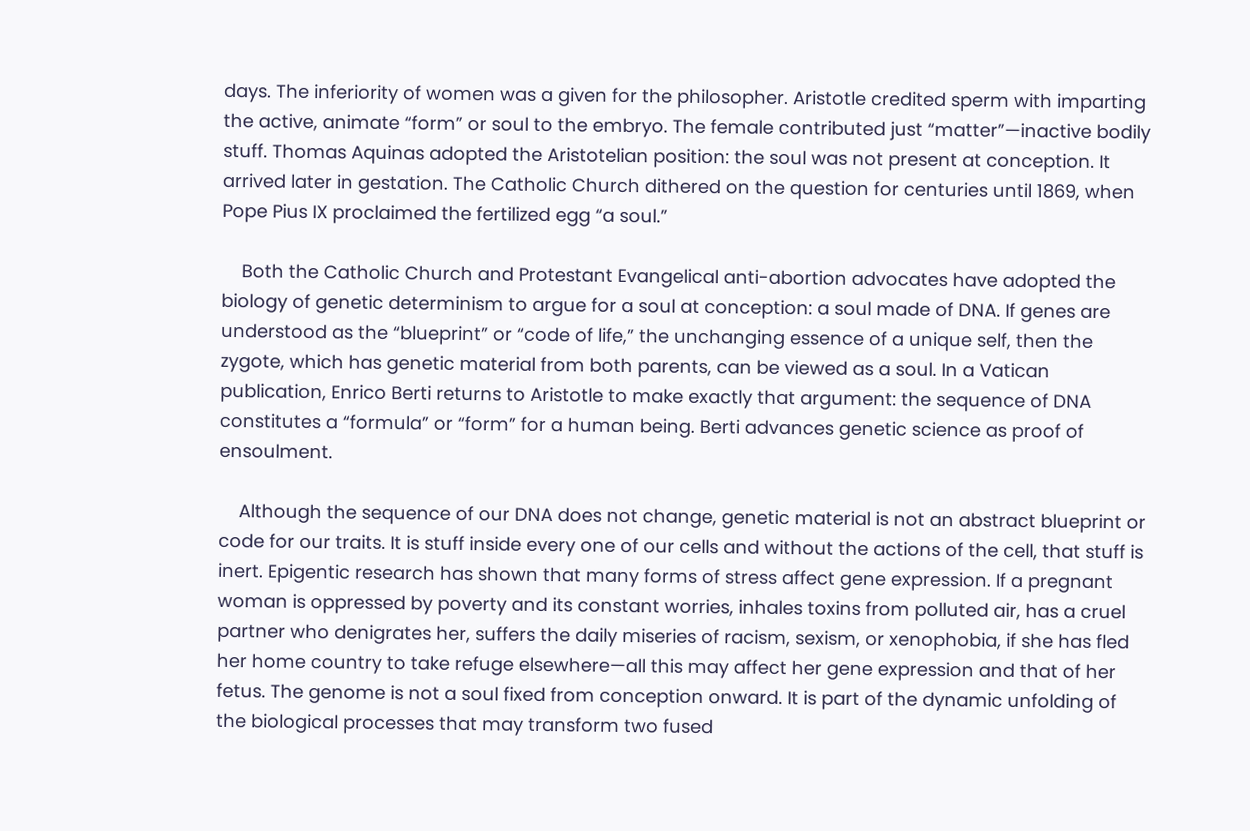days. The inferiority of women was a given for the philosopher. Aristotle credited sperm with imparting the active, animate “form” or soul to the embryo. The female contributed just “matter”—inactive bodily stuff. Thomas Aquinas adopted the Aristotelian position: the soul was not present at conception. It arrived later in gestation. The Catholic Church dithered on the question for centuries until 1869, when Pope Pius IX proclaimed the fertilized egg “a soul.”

    Both the Catholic Church and Protestant Evangelical anti-abortion advocates have adopted the biology of genetic determinism to argue for a soul at conception: a soul made of DNA. If genes are understood as the “blueprint” or “code of life,” the unchanging essence of a unique self, then the zygote, which has genetic material from both parents, can be viewed as a soul. In a Vatican publication, Enrico Berti returns to Aristotle to make exactly that argument: the sequence of DNA constitutes a “formula” or “form” for a human being. Berti advances genetic science as proof of ensoulment.

    Although the sequence of our DNA does not change, genetic material is not an abstract blueprint or code for our traits. It is stuff inside every one of our cells and without the actions of the cell, that stuff is inert. Epigentic research has shown that many forms of stress affect gene expression. If a pregnant woman is oppressed by poverty and its constant worries, inhales toxins from polluted air, has a cruel partner who denigrates her, suffers the daily miseries of racism, sexism, or xenophobia, if she has fled her home country to take refuge elsewhere—all this may affect her gene expression and that of her fetus. The genome is not a soul fixed from conception onward. It is part of the dynamic unfolding of the biological processes that may transform two fused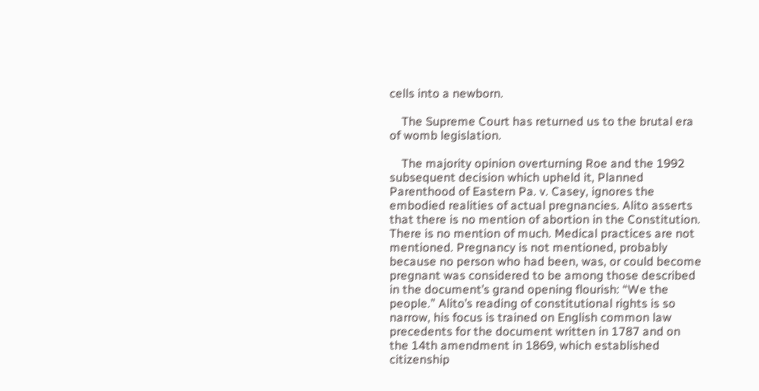cells into a newborn.

    The Supreme Court has returned us to the brutal era of womb legislation.

    The majority opinion overturning Roe and the 1992 subsequent decision which upheld it, Planned Parenthood of Eastern Pa. v. Casey, ignores the embodied realities of actual pregnancies. Alito asserts that there is no mention of abortion in the Constitution. There is no mention of much. Medical practices are not mentioned. Pregnancy is not mentioned, probably because no person who had been, was, or could become pregnant was considered to be among those described in the document’s grand opening flourish: “We the people.” Alito’s reading of constitutional rights is so narrow, his focus is trained on English common law precedents for the document written in 1787 and on the 14th amendment in 1869, which established citizenship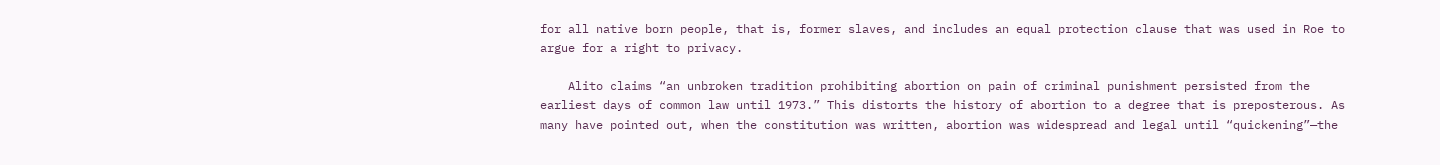for all native born people, that is, former slaves, and includes an equal protection clause that was used in Roe to argue for a right to privacy.

    Alito claims “an unbroken tradition prohibiting abortion on pain of criminal punishment persisted from the earliest days of common law until 1973.” This distorts the history of abortion to a degree that is preposterous. As many have pointed out, when the constitution was written, abortion was widespread and legal until “quickening”—the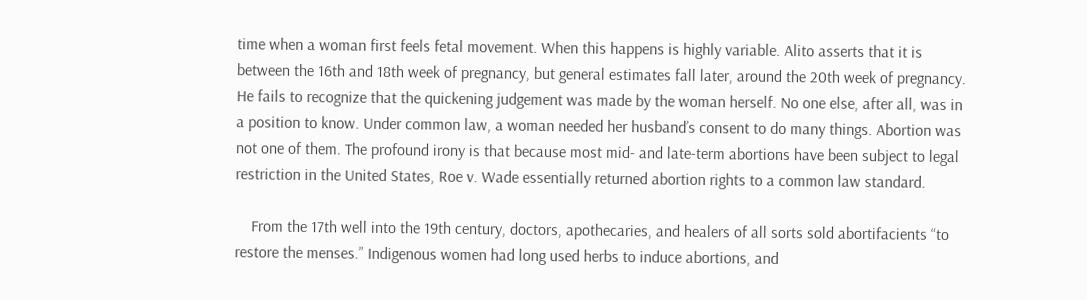time when a woman first feels fetal movement. When this happens is highly variable. Alito asserts that it is between the 16th and 18th week of pregnancy, but general estimates fall later, around the 20th week of pregnancy. He fails to recognize that the quickening judgement was made by the woman herself. No one else, after all, was in a position to know. Under common law, a woman needed her husband’s consent to do many things. Abortion was not one of them. The profound irony is that because most mid- and late-term abortions have been subject to legal restriction in the United States, Roe v. Wade essentially returned abortion rights to a common law standard.

    From the 17th well into the 19th century, doctors, apothecaries, and healers of all sorts sold abortifacients “to restore the menses.” Indigenous women had long used herbs to induce abortions, and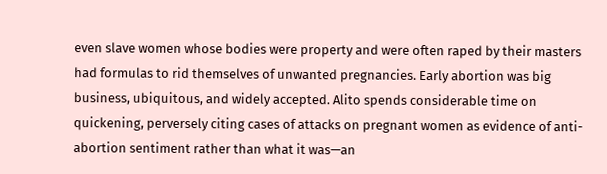even slave women whose bodies were property and were often raped by their masters had formulas to rid themselves of unwanted pregnancies. Early abortion was big business, ubiquitous, and widely accepted. Alito spends considerable time on quickening, perversely citing cases of attacks on pregnant women as evidence of anti-abortion sentiment rather than what it was—an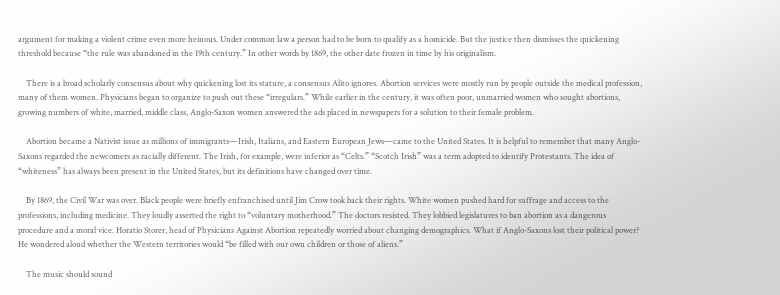argument for making a violent crime even more heinous. Under common law a person had to be born to qualify as a homicide. But the justice then dismisses the quickening threshold because “the rule was abandoned in the 19th century.” In other words by 1869, the other date frozen in time by his originalism.

    There is a broad scholarly consensus about why quickening lost its stature, a consensus Alito ignores. Abortion services were mostly run by people outside the medical profession, many of them women. Physicians began to organize to push out these “irregulars.” While earlier in the century, it was often poor, unmarried women who sought abortions, growing numbers of white, married, middle class, Anglo-Saxon women answered the ads placed in newspapers for a solution to their female problem.

    Abortion became a Nativist issue as millions of immigrants—Irish, Italians, and Eastern European Jews—came to the United States. It is helpful to remember that many Anglo-Saxons regarded the newcomers as racially different. The Irish, for example, were inferior as “Celts.” “Scotch Irish” was a term adopted to identify Protestants. The idea of “whiteness” has always been present in the United States, but its definitions have changed over time.

    By 1869, the Civil War was over. Black people were briefly enfranchised until Jim Crow took back their rights. White women pushed hard for suffrage and access to the professions, including medicine. They loudly asserted the right to “voluntary motherhood.” The doctors resisted. They lobbied legislatures to ban abortion as a dangerous procedure and a moral vice. Horatio Storer, head of Physicians Against Abortion repeatedly worried about changing demographics. What if Anglo-Saxons lost their political power? He wondered aloud whether the Western territories would “be filled with our own children or those of aliens.”

    The music should sound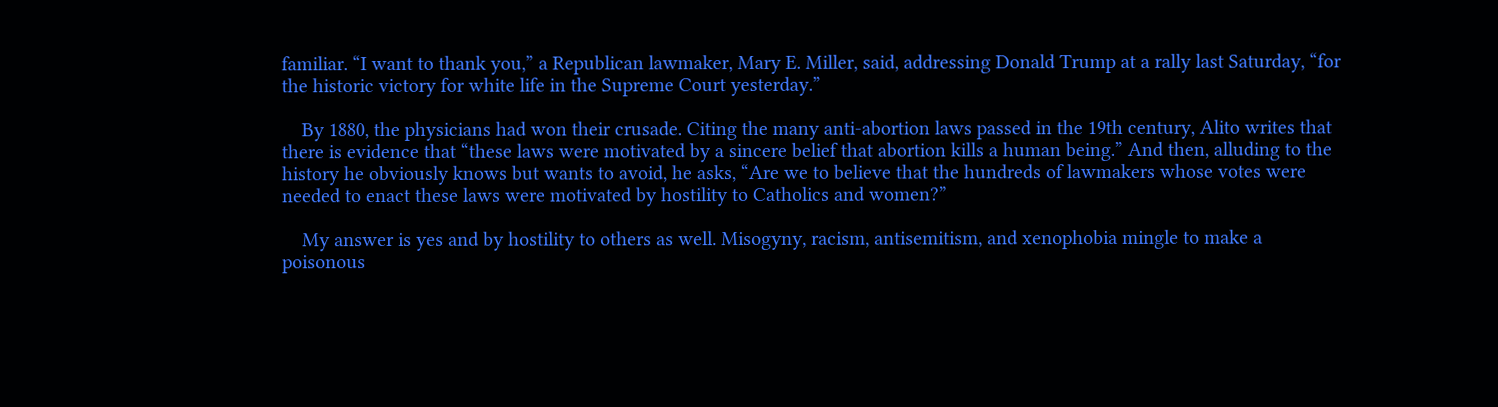familiar. “I want to thank you,” a Republican lawmaker, Mary E. Miller, said, addressing Donald Trump at a rally last Saturday, “for the historic victory for white life in the Supreme Court yesterday.”

    By 1880, the physicians had won their crusade. Citing the many anti-abortion laws passed in the 19th century, Alito writes that there is evidence that “these laws were motivated by a sincere belief that abortion kills a human being.” And then, alluding to the history he obviously knows but wants to avoid, he asks, “Are we to believe that the hundreds of lawmakers whose votes were needed to enact these laws were motivated by hostility to Catholics and women?”

    My answer is yes and by hostility to others as well. Misogyny, racism, antisemitism, and xenophobia mingle to make a poisonous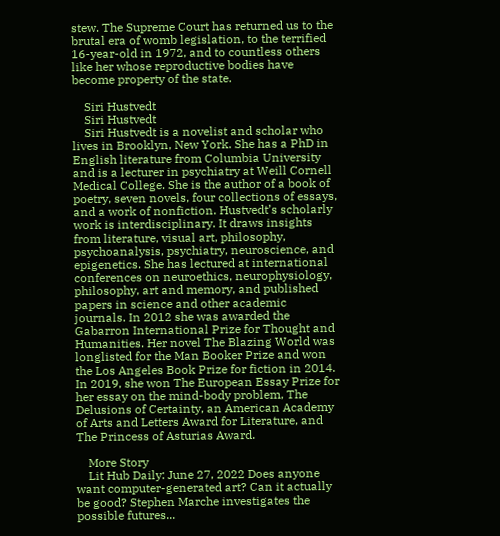stew. The Supreme Court has returned us to the brutal era of womb legislation, to the terrified 16-year-old in 1972, and to countless others like her whose reproductive bodies have become property of the state.

    Siri Hustvedt
    Siri Hustvedt
    Siri Hustvedt is a novelist and scholar who lives in Brooklyn, New York. She has a PhD in English literature from Columbia University and is a lecturer in psychiatry at Weill Cornell Medical College. She is the author of a book of poetry, seven novels, four collections of essays, and a work of nonfiction. Hustvedt’s scholarly work is interdisciplinary. It draws insights from literature, visual art, philosophy, psychoanalysis, psychiatry, neuroscience, and epigenetics. She has lectured at international conferences on neuroethics, neurophysiology, philosophy, art and memory, and published papers in science and other academic journals. In 2012 she was awarded the Gabarron International Prize for Thought and Humanities. Her novel The Blazing World was longlisted for the Man Booker Prize and won the Los Angeles Book Prize for fiction in 2014. In 2019, she won The European Essay Prize for her essay on the mind-body problem, The Delusions of Certainty, an American Academy of Arts and Letters Award for Literature, and The Princess of Asturias Award.

    More Story
    Lit Hub Daily: June 27, 2022 Does anyone want computer-generated art? Can it actually be good? Stephen Marche investigates the possible futures...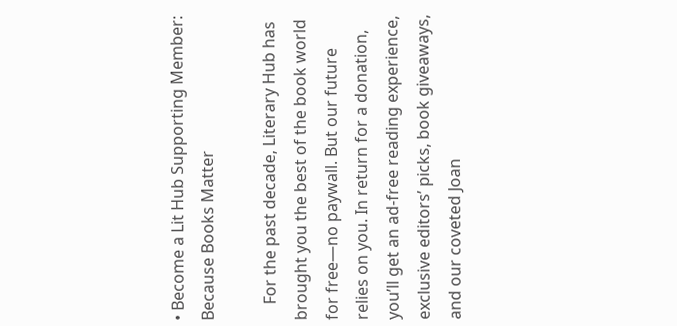• Become a Lit Hub Supporting Member: Because Books Matter

    For the past decade, Literary Hub has brought you the best of the book world for free—no paywall. But our future relies on you. In return for a donation, you’ll get an ad-free reading experience, exclusive editors’ picks, book giveaways, and our coveted Joan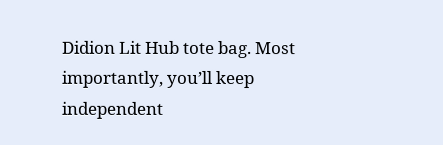Didion Lit Hub tote bag. Most importantly, you’ll keep independent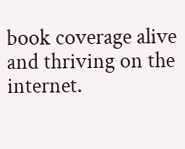book coverage alive and thriving on the internet.